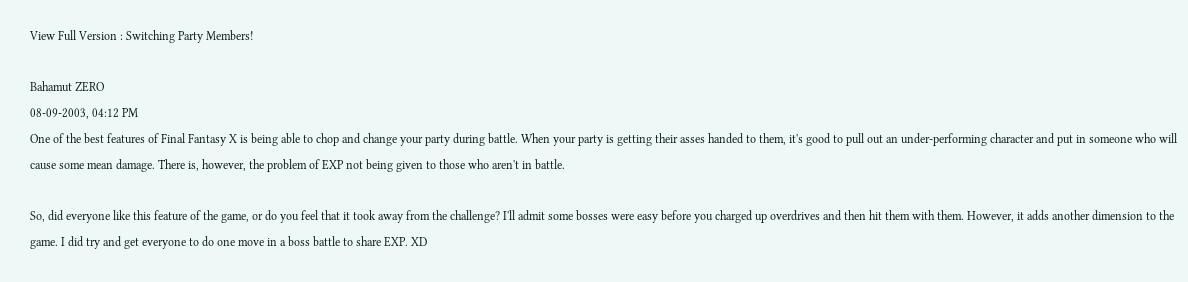View Full Version : Switching Party Members!

Bahamut ZERO
08-09-2003, 04:12 PM
One of the best features of Final Fantasy X is being able to chop and change your party during battle. When your party is getting their asses handed to them, it's good to pull out an under-performing character and put in someone who will cause some mean damage. There is, however, the problem of EXP not being given to those who aren't in battle.

So, did everyone like this feature of the game, or do you feel that it took away from the challenge? I'll admit some bosses were easy before you charged up overdrives and then hit them with them. However, it adds another dimension to the game. I did try and get everyone to do one move in a boss battle to share EXP. XD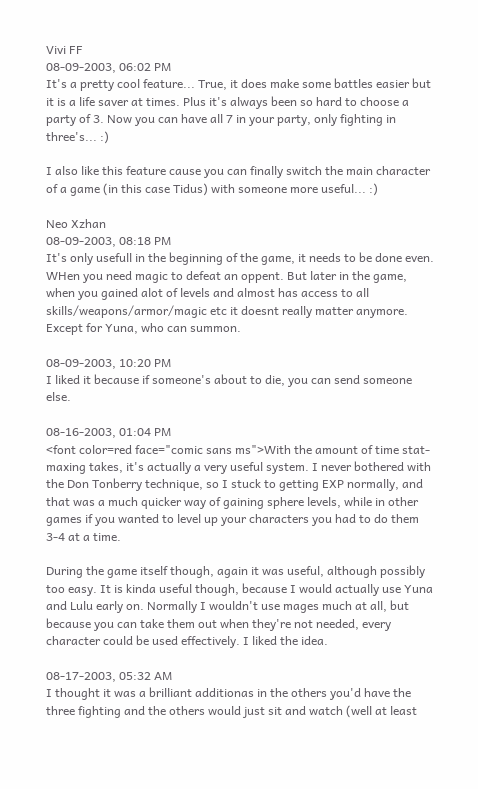Vivi FF
08-09-2003, 06:02 PM
It's a pretty cool feature... True, it does make some battles easier but it is a life saver at times. Plus it's always been so hard to choose a party of 3. Now you can have all 7 in your party, only fighting in three's... :)

I also like this feature cause you can finally switch the main character of a game (in this case Tidus) with someone more useful... :)

Neo Xzhan
08-09-2003, 08:18 PM
It's only usefull in the beginning of the game, it needs to be done even. WHen you need magic to defeat an oppent. But later in the game, when you gained alot of levels and almost has access to all skills/weapons/armor/magic etc it doesnt really matter anymore. Except for Yuna, who can summon.

08-09-2003, 10:20 PM
I liked it because if someone's about to die, you can send someone else.

08-16-2003, 01:04 PM
<font color=red face="comic sans ms">With the amount of time stat-maxing takes, it's actually a very useful system. I never bothered with the Don Tonberry technique, so I stuck to getting EXP normally, and that was a much quicker way of gaining sphere levels, while in other games if you wanted to level up your characters you had to do them 3-4 at a time.

During the game itself though, again it was useful, although possibly too easy. It is kinda useful though, because I would actually use Yuna and Lulu early on. Normally I wouldn't use mages much at all, but because you can take them out when they're not needed, every character could be used effectively. I liked the idea.

08-17-2003, 05:32 AM
I thought it was a brilliant additionas in the others you'd have the three fighting and the others would just sit and watch (well at least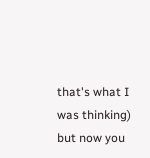that's what I was thinking) but now you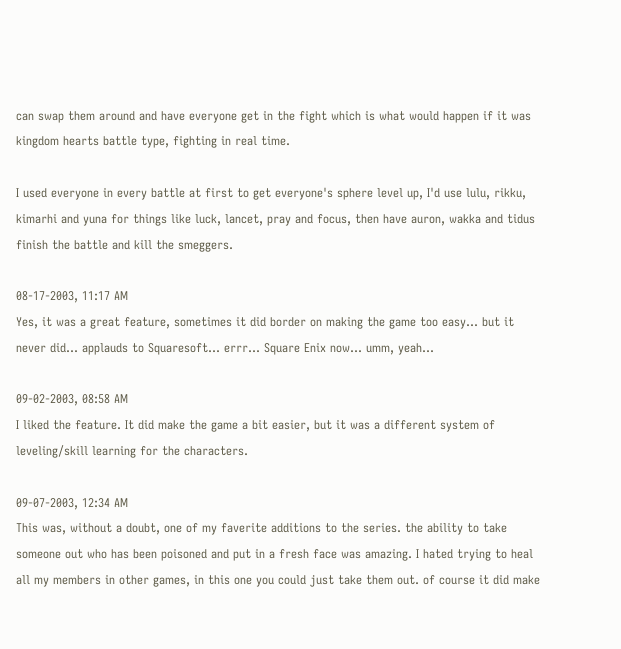can swap them around and have everyone get in the fight which is what would happen if it was kingdom hearts battle type, fighting in real time.

I used everyone in every battle at first to get everyone's sphere level up, I'd use lulu, rikku, kimarhi and yuna for things like luck, lancet, pray and focus, then have auron, wakka and tidus finish the battle and kill the smeggers.

08-17-2003, 11:17 AM
Yes, it was a great feature, sometimes it did border on making the game too easy... but it never did... applauds to Squaresoft... errr... Square Enix now... umm, yeah...

09-02-2003, 08:58 AM
I liked the feature. It did make the game a bit easier, but it was a different system of leveling/skill learning for the characters.

09-07-2003, 12:34 AM
This was, without a doubt, one of my faverite additions to the series. the ability to take someone out who has been poisoned and put in a fresh face was amazing. I hated trying to heal all my members in other games, in this one you could just take them out. of course it did make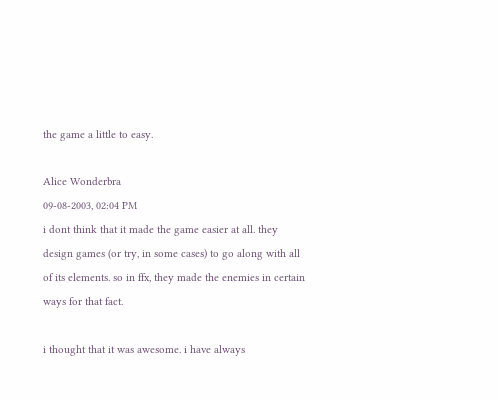the game a little to easy.

Alice Wonderbra
09-08-2003, 02:04 PM
i dont think that it made the game easier at all. they design games (or try, in some cases) to go along with all of its elements. so in ffx, they made the enemies in certain ways for that fact.

i thought that it was awesome. i have always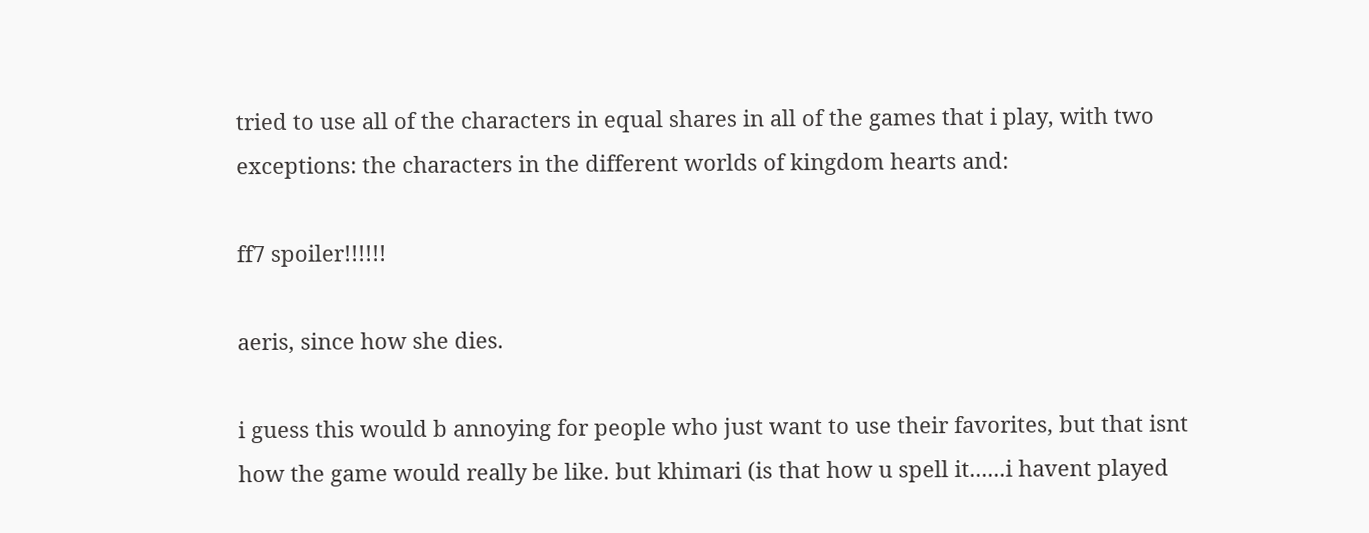tried to use all of the characters in equal shares in all of the games that i play, with two exceptions: the characters in the different worlds of kingdom hearts and:

ff7 spoiler!!!!!!

aeris, since how she dies.

i guess this would b annoying for people who just want to use their favorites, but that isnt how the game would really be like. but khimari (is that how u spell it......i havent played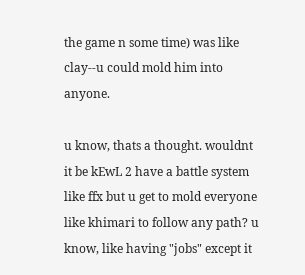the game n some time) was like clay--u could mold him into anyone.

u know, thats a thought. wouldnt it be kEwL 2 have a battle system like ffx but u get to mold everyone like khimari to follow any path? u know, like having "jobs" except it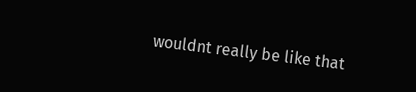wouldnt really be like that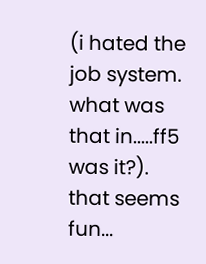(i hated the job system. what was that in.....ff5 was it?). that seems fun...